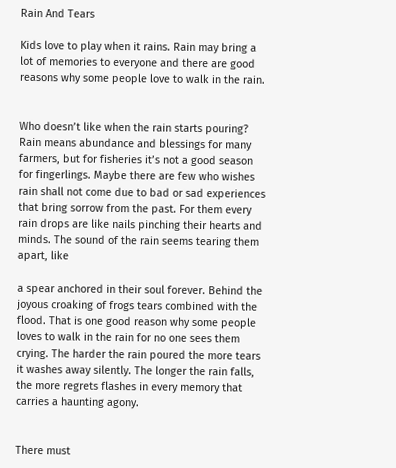Rain And Tears

Kids love to play when it rains. Rain may bring a lot of memories to everyone and there are good reasons why some people love to walk in the rain.


Who doesn’t like when the rain starts pouring? Rain means abundance and blessings for many farmers, but for fisheries it’s not a good season for fingerlings. Maybe there are few who wishes rain shall not come due to bad or sad experiences that bring sorrow from the past. For them every rain drops are like nails pinching their hearts and minds. The sound of the rain seems tearing them apart, like

a spear anchored in their soul forever. Behind the joyous croaking of frogs tears combined with the flood. That is one good reason why some people loves to walk in the rain for no one sees them crying. The harder the rain poured the more tears it washes away silently. The longer the rain falls, the more regrets flashes in every memory that carries a haunting agony.


There must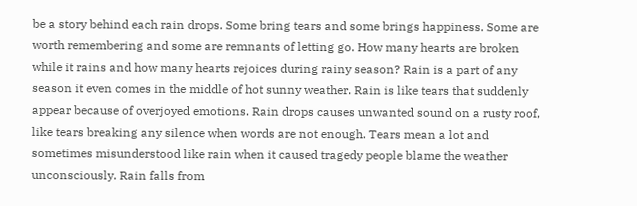be a story behind each rain drops. Some bring tears and some brings happiness. Some are worth remembering and some are remnants of letting go. How many hearts are broken while it rains and how many hearts rejoices during rainy season? Rain is a part of any season it even comes in the middle of hot sunny weather. Rain is like tears that suddenly appear because of overjoyed emotions. Rain drops causes unwanted sound on a rusty roof, like tears breaking any silence when words are not enough. Tears mean a lot and sometimes misunderstood like rain when it caused tragedy people blame the weather unconsciously. Rain falls from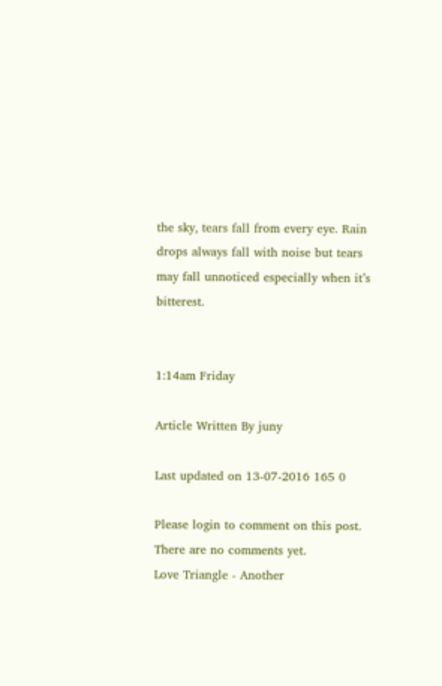the sky, tears fall from every eye. Rain drops always fall with noise but tears may fall unnoticed especially when it’s bitterest.


1:14am Friday

Article Written By juny

Last updated on 13-07-2016 165 0

Please login to comment on this post.
There are no comments yet.
Love Triangle - Another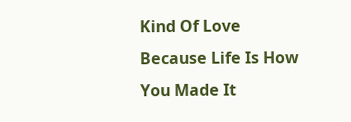Kind Of Love
Because Life Is How You Made It